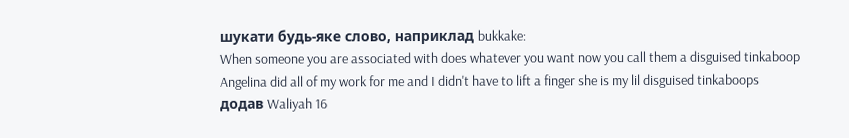шукати будь-яке слово, наприклад bukkake:
When someone you are associated with does whatever you want now you call them a disguised tinkaboop
Angelina did all of my work for me and I didn't have to lift a finger she is my lil disguised tinkaboops
додав Waliyah 16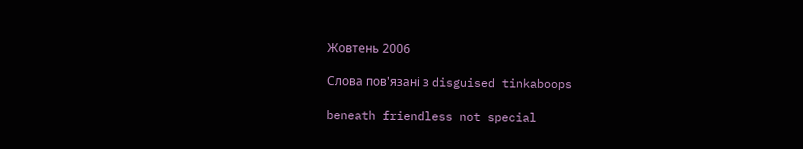Жовтень 2006

Слова пов'язані з disguised tinkaboops

beneath friendless not special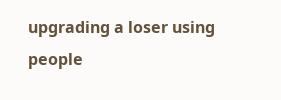upgrading a loser using people